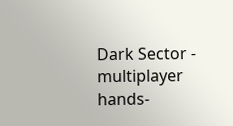Dark Sector - multiplayer hands-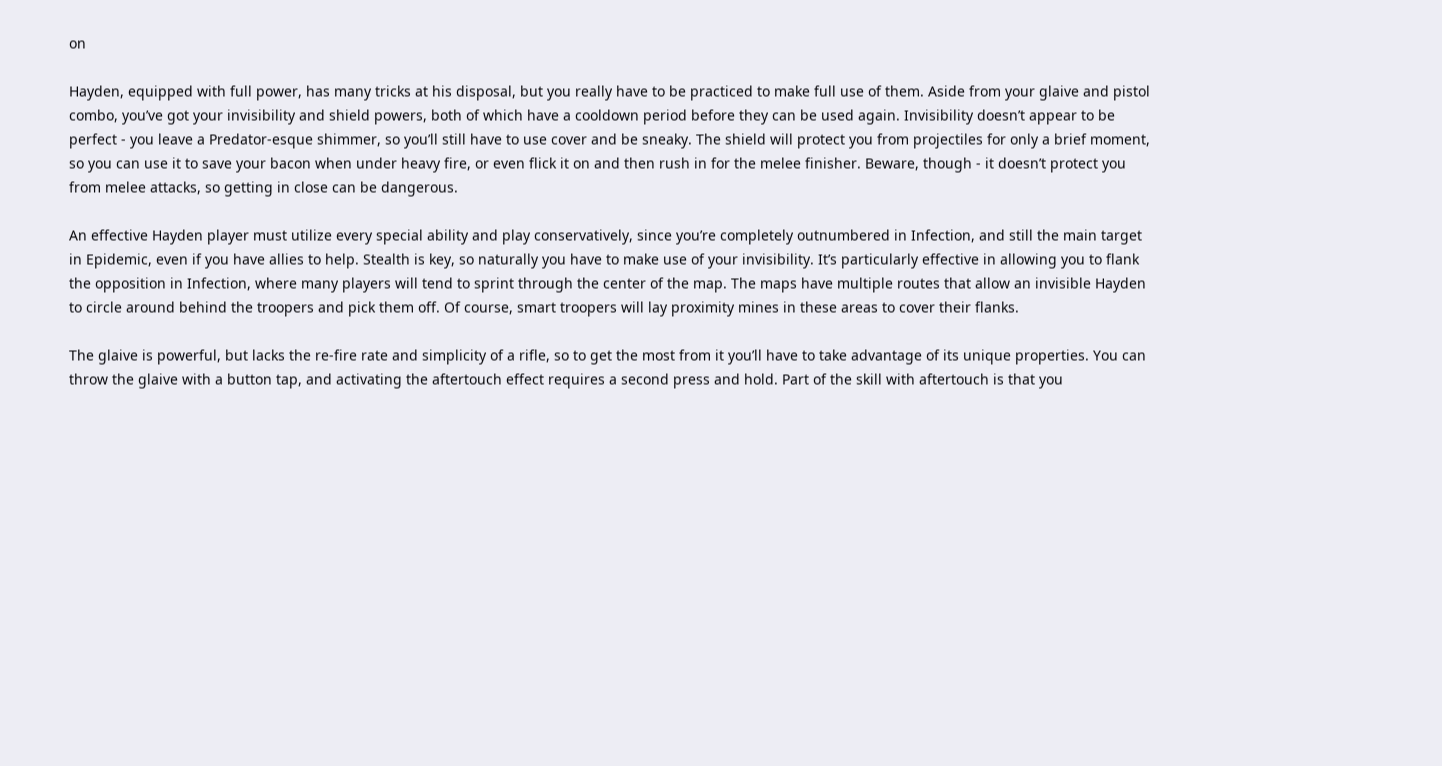on

Hayden, equipped with full power, has many tricks at his disposal, but you really have to be practiced to make full use of them. Aside from your glaive and pistol combo, you’ve got your invisibility and shield powers, both of which have a cooldown period before they can be used again. Invisibility doesn’t appear to be perfect - you leave a Predator-esque shimmer, so you’ll still have to use cover and be sneaky. The shield will protect you from projectiles for only a brief moment, so you can use it to save your bacon when under heavy fire, or even flick it on and then rush in for the melee finisher. Beware, though - it doesn’t protect you from melee attacks, so getting in close can be dangerous.

An effective Hayden player must utilize every special ability and play conservatively, since you’re completely outnumbered in Infection, and still the main target in Epidemic, even if you have allies to help. Stealth is key, so naturally you have to make use of your invisibility. It’s particularly effective in allowing you to flank the opposition in Infection, where many players will tend to sprint through the center of the map. The maps have multiple routes that allow an invisible Hayden to circle around behind the troopers and pick them off. Of course, smart troopers will lay proximity mines in these areas to cover their flanks.

The glaive is powerful, but lacks the re-fire rate and simplicity of a rifle, so to get the most from it you’ll have to take advantage of its unique properties. You can throw the glaive with a button tap, and activating the aftertouch effect requires a second press and hold. Part of the skill with aftertouch is that you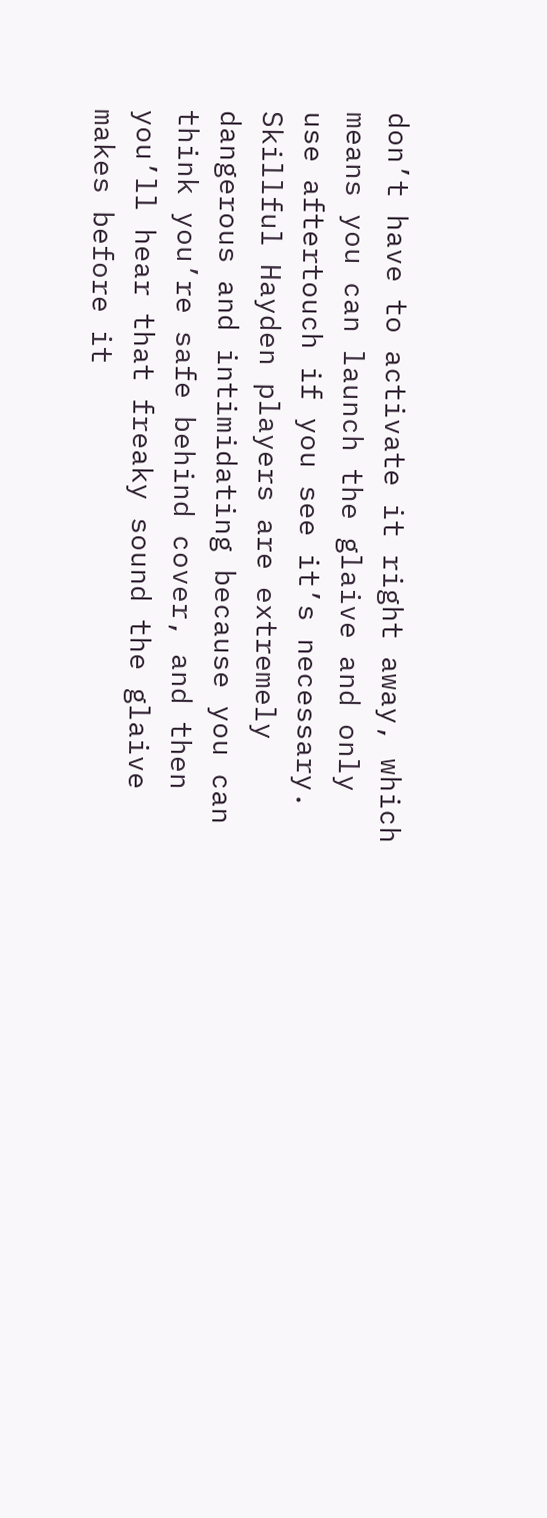don’t have to activate it right away, which means you can launch the glaive and only use aftertouch if you see it’s necessary. Skillful Hayden players are extremely dangerous and intimidating because you can think you’re safe behind cover, and then you’ll hear that freaky sound the glaive makes before it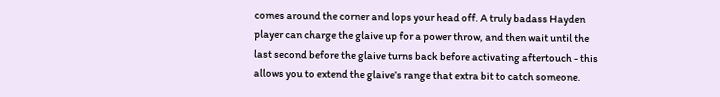comes around the corner and lops your head off. A truly badass Hayden player can charge the glaive up for a power throw, and then wait until the last second before the glaive turns back before activating aftertouch - this allows you to extend the glaive’s range that extra bit to catch someone.